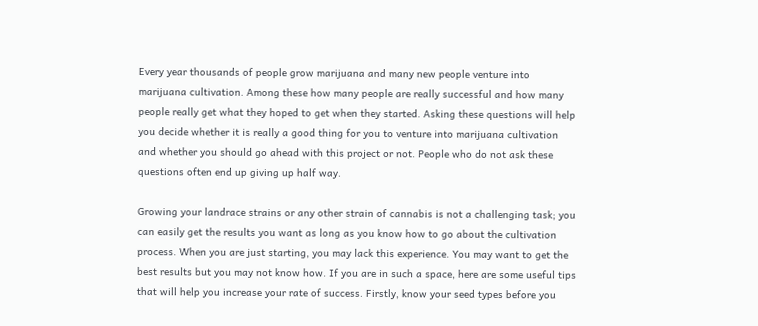Every year thousands of people grow marijuana and many new people venture into marijuana cultivation. Among these how many people are really successful and how many people really get what they hoped to get when they started. Asking these questions will help you decide whether it is really a good thing for you to venture into marijuana cultivation and whether you should go ahead with this project or not. People who do not ask these questions often end up giving up half way.

Growing your landrace strains or any other strain of cannabis is not a challenging task; you can easily get the results you want as long as you know how to go about the cultivation process. When you are just starting, you may lack this experience. You may want to get the best results but you may not know how. If you are in such a space, here are some useful tips that will help you increase your rate of success. Firstly, know your seed types before you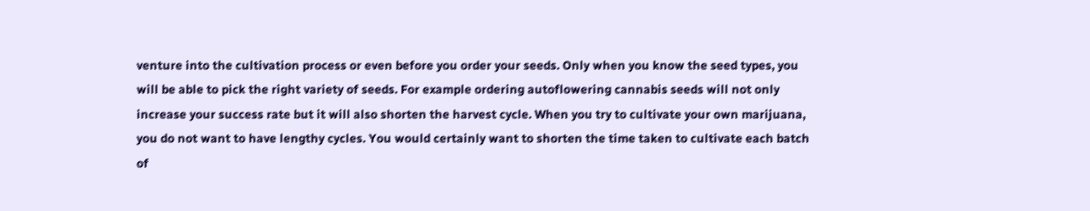venture into the cultivation process or even before you order your seeds. Only when you know the seed types, you will be able to pick the right variety of seeds. For example ordering autoflowering cannabis seeds will not only increase your success rate but it will also shorten the harvest cycle. When you try to cultivate your own marijuana, you do not want to have lengthy cycles. You would certainly want to shorten the time taken to cultivate each batch of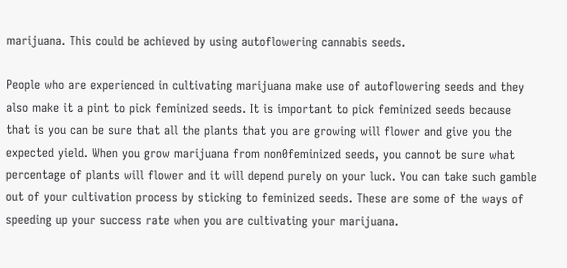marijuana. This could be achieved by using autoflowering cannabis seeds.

People who are experienced in cultivating marijuana make use of autoflowering seeds and they also make it a pint to pick feminized seeds. It is important to pick feminized seeds because that is you can be sure that all the plants that you are growing will flower and give you the expected yield. When you grow marijuana from non0feminized seeds, you cannot be sure what percentage of plants will flower and it will depend purely on your luck. You can take such gamble out of your cultivation process by sticking to feminized seeds. These are some of the ways of speeding up your success rate when you are cultivating your marijuana.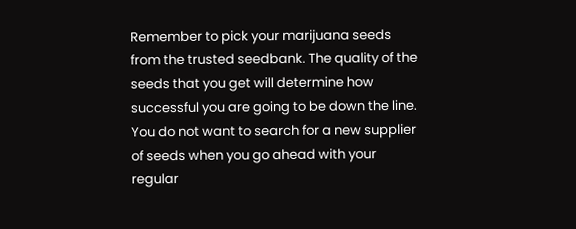Remember to pick your marijuana seeds from the trusted seedbank. The quality of the seeds that you get will determine how successful you are going to be down the line. You do not want to search for a new supplier of seeds when you go ahead with your regular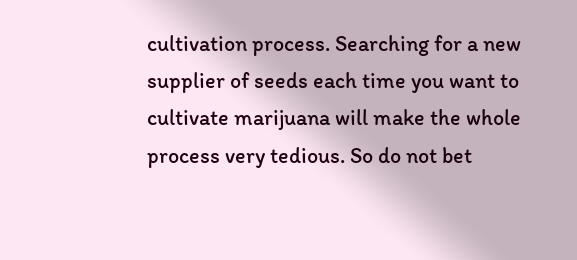cultivation process. Searching for a new supplier of seeds each time you want to cultivate marijuana will make the whole process very tedious. So do not bet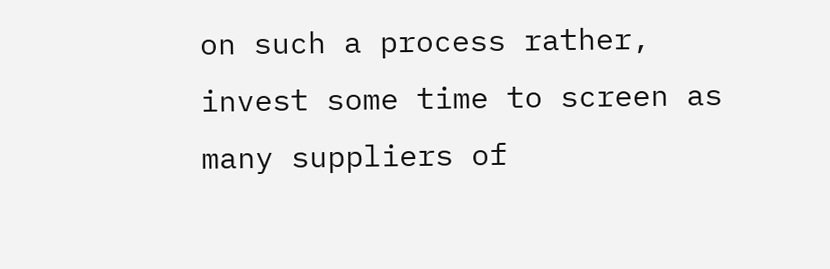on such a process rather, invest some time to screen as many suppliers of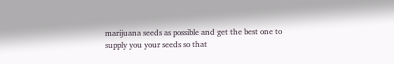marijuana seeds as possible and get the best one to supply you your seeds so that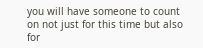you will have someone to count on not just for this time but also for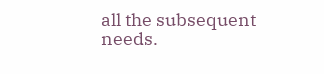all the subsequent needs.